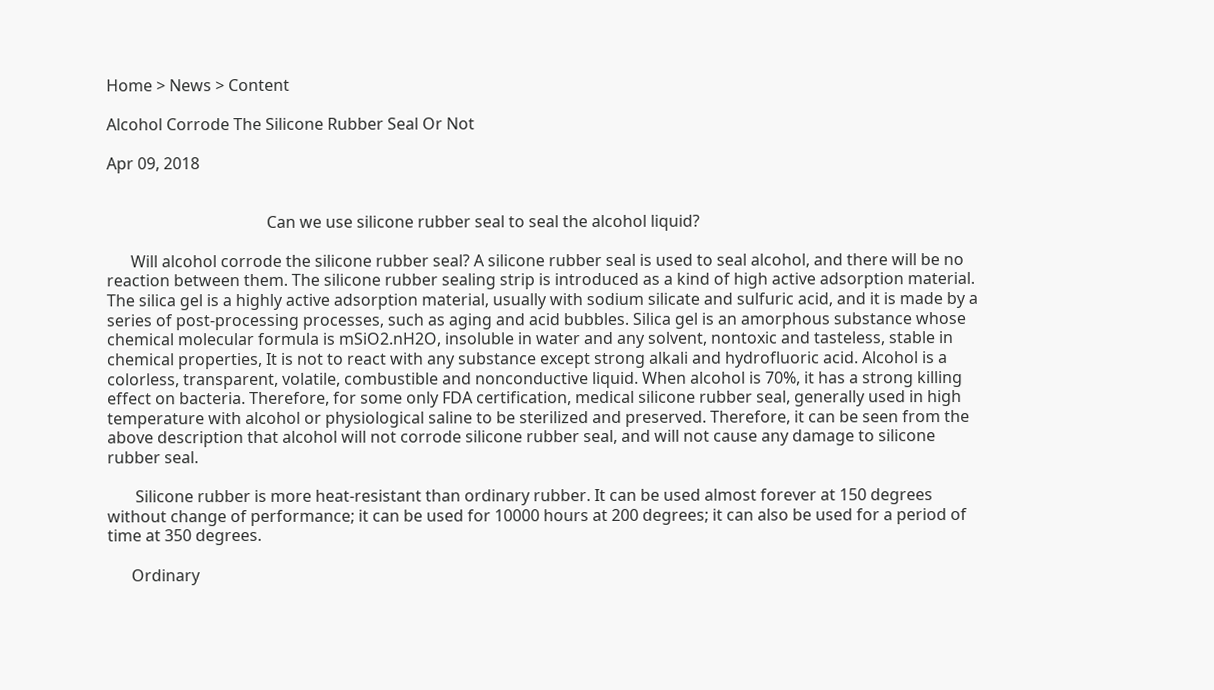Home > News > Content

Alcohol Corrode The Silicone Rubber Seal Or Not

Apr 09, 2018


                                        Can we use silicone rubber seal to seal the alcohol liquid?

      Will alcohol corrode the silicone rubber seal? A silicone rubber seal is used to seal alcohol, and there will be no reaction between them. The silicone rubber sealing strip is introduced as a kind of high active adsorption material. The silica gel is a highly active adsorption material, usually with sodium silicate and sulfuric acid, and it is made by a series of post-processing processes, such as aging and acid bubbles. Silica gel is an amorphous substance whose chemical molecular formula is mSiO2.nH2O, insoluble in water and any solvent, nontoxic and tasteless, stable in chemical properties, It is not to react with any substance except strong alkali and hydrofluoric acid. Alcohol is a colorless, transparent, volatile, combustible and nonconductive liquid. When alcohol is 70%, it has a strong killing effect on bacteria. Therefore, for some only FDA certification, medical silicone rubber seal, generally used in high temperature with alcohol or physiological saline to be sterilized and preserved. Therefore, it can be seen from the above description that alcohol will not corrode silicone rubber seal, and will not cause any damage to silicone rubber seal.

       Silicone rubber is more heat-resistant than ordinary rubber. It can be used almost forever at 150 degrees without change of performance; it can be used for 10000 hours at 200 degrees; it can also be used for a period of time at 350 degrees.

      Ordinary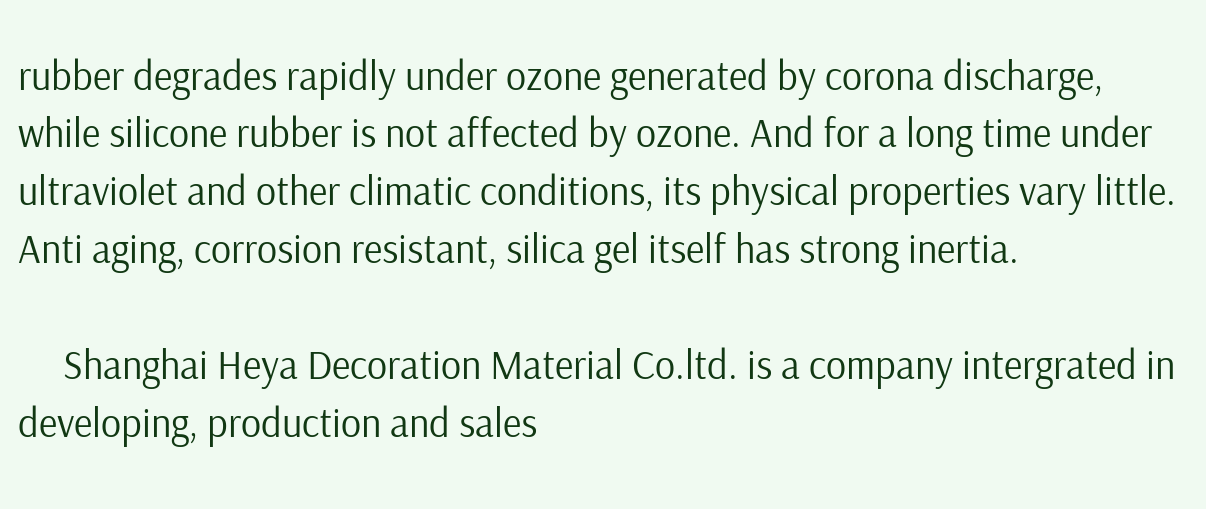rubber degrades rapidly under ozone generated by corona discharge, while silicone rubber is not affected by ozone. And for a long time under ultraviolet and other climatic conditions, its physical properties vary little. Anti aging, corrosion resistant, silica gel itself has strong inertia.

     Shanghai Heya Decoration Material Co.ltd. is a company intergrated in developing, production and sales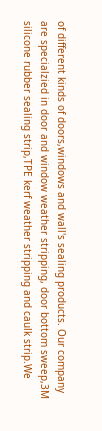of different kinds of doors,windows and wall's sealing products. Our company are specialzied in door and window weather stripping, door bottom sweep,3M silicone rubber sealing strip,TPE kerf weather stripping and caulk strip.We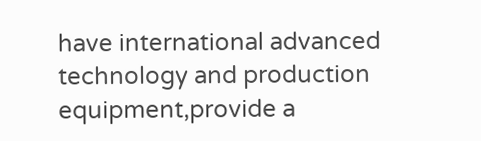have international advanced technology and production equipment,provide a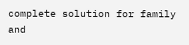complete solution for family and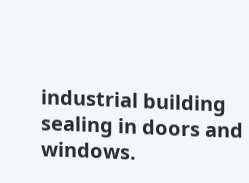industrial building sealing in doors and windows.